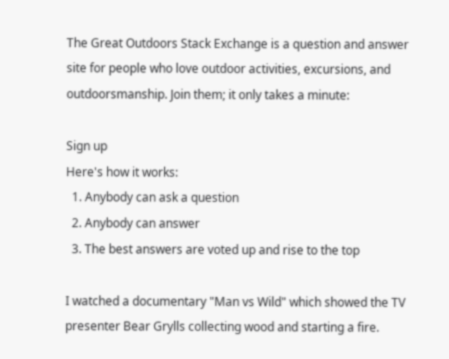The Great Outdoors Stack Exchange is a question and answer site for people who love outdoor activities, excursions, and outdoorsmanship. Join them; it only takes a minute:

Sign up
Here's how it works:
  1. Anybody can ask a question
  2. Anybody can answer
  3. The best answers are voted up and rise to the top

I watched a documentary "Man vs Wild" which showed the TV presenter Bear Grylls collecting wood and starting a fire.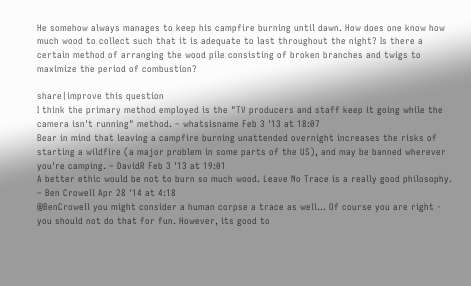He somehow always manages to keep his campfire burning until dawn. How does one know how much wood to collect such that it is adequate to last throughout the night? Is there a certain method of arranging the wood pile consisting of broken branches and twigs to maximize the period of combustion?

share|improve this question
I think the primary method employed is the "TV producers and staff keep it going while the camera isn't running" method. – whatsisname Feb 3 '13 at 18:07
Bear in mind that leaving a campfire burning unattended overnight increases the risks of starting a wildfire (a major problem in some parts of the US), and may be banned wherever you're camping. – DavidR Feb 3 '13 at 19:01
A better ethic would be not to burn so much wood. Leave No Trace is a really good philosophy. – Ben Crowell Apr 28 '14 at 4:18
@BenCrowell you might consider a human corpse a trace as well... Of course you are right - you should not do that for fun. However, its good to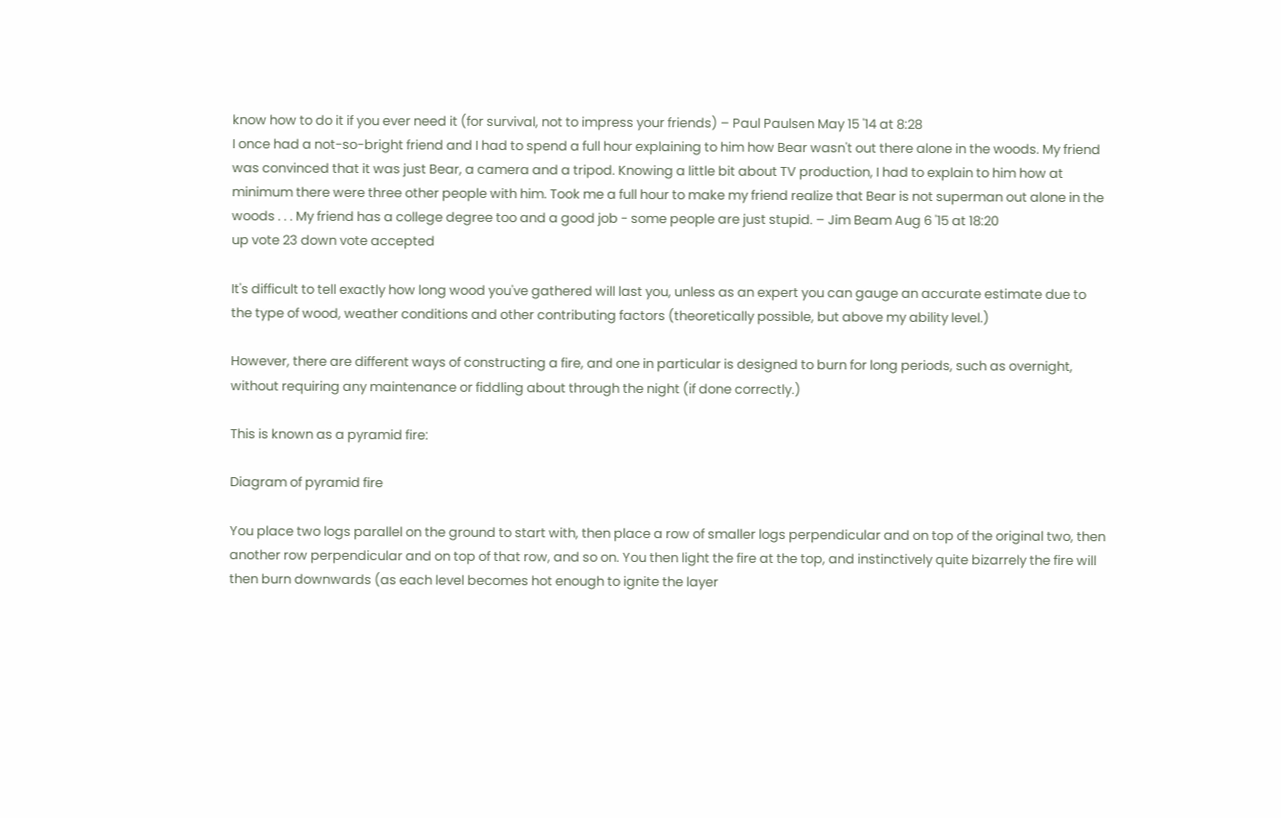know how to do it if you ever need it (for survival, not to impress your friends) – Paul Paulsen May 15 '14 at 8:28
I once had a not-so-bright friend and I had to spend a full hour explaining to him how Bear wasn't out there alone in the woods. My friend was convinced that it was just Bear, a camera and a tripod. Knowing a little bit about TV production, I had to explain to him how at minimum there were three other people with him. Took me a full hour to make my friend realize that Bear is not superman out alone in the woods . . . My friend has a college degree too and a good job - some people are just stupid. – Jim Beam Aug 6 '15 at 18:20
up vote 23 down vote accepted

It's difficult to tell exactly how long wood you've gathered will last you, unless as an expert you can gauge an accurate estimate due to the type of wood, weather conditions and other contributing factors (theoretically possible, but above my ability level.)

However, there are different ways of constructing a fire, and one in particular is designed to burn for long periods, such as overnight, without requiring any maintenance or fiddling about through the night (if done correctly.)

This is known as a pyramid fire:

Diagram of pyramid fire

You place two logs parallel on the ground to start with, then place a row of smaller logs perpendicular and on top of the original two, then another row perpendicular and on top of that row, and so on. You then light the fire at the top, and instinctively quite bizarrely the fire will then burn downwards (as each level becomes hot enough to ignite the layer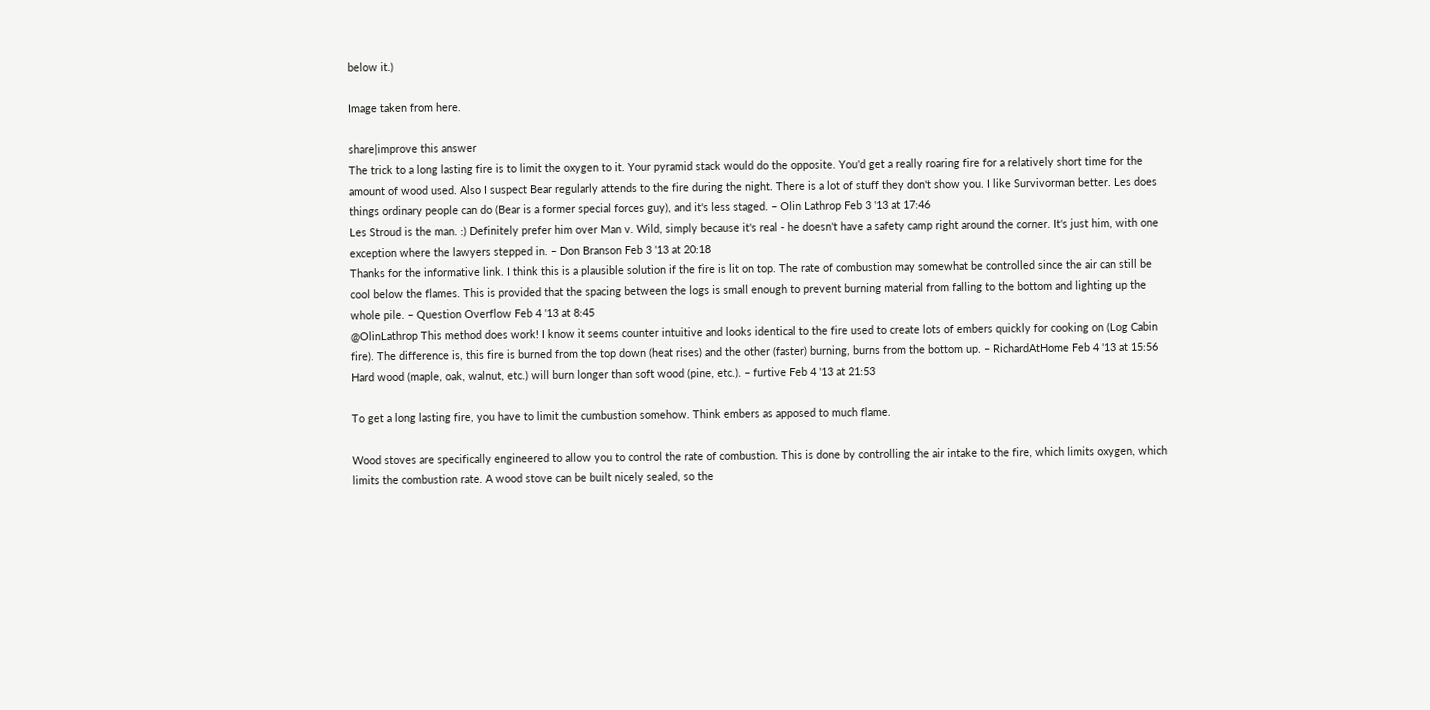below it.)

Image taken from here.

share|improve this answer
The trick to a long lasting fire is to limit the oxygen to it. Your pyramid stack would do the opposite. You'd get a really roaring fire for a relatively short time for the amount of wood used. Also I suspect Bear regularly attends to the fire during the night. There is a lot of stuff they don't show you. I like Survivorman better. Les does things ordinary people can do (Bear is a former special forces guy), and it's less staged. – Olin Lathrop Feb 3 '13 at 17:46
Les Stroud is the man. :) Definitely prefer him over Man v. Wild, simply because it's real - he doesn't have a safety camp right around the corner. It's just him, with one exception where the lawyers stepped in. – Don Branson Feb 3 '13 at 20:18
Thanks for the informative link. I think this is a plausible solution if the fire is lit on top. The rate of combustion may somewhat be controlled since the air can still be cool below the flames. This is provided that the spacing between the logs is small enough to prevent burning material from falling to the bottom and lighting up the whole pile. – Question Overflow Feb 4 '13 at 8:45
@OlinLathrop This method does work! I know it seems counter intuitive and looks identical to the fire used to create lots of embers quickly for cooking on (Log Cabin fire). The difference is, this fire is burned from the top down (heat rises) and the other (faster) burning, burns from the bottom up. – RichardAtHome Feb 4 '13 at 15:56
Hard wood (maple, oak, walnut, etc.) will burn longer than soft wood (pine, etc.). – furtive Feb 4 '13 at 21:53

To get a long lasting fire, you have to limit the cumbustion somehow. Think embers as apposed to much flame.

Wood stoves are specifically engineered to allow you to control the rate of combustion. This is done by controlling the air intake to the fire, which limits oxygen, which limits the combustion rate. A wood stove can be built nicely sealed, so the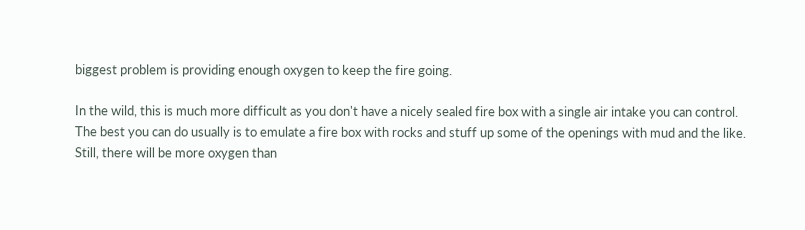biggest problem is providing enough oxygen to keep the fire going.

In the wild, this is much more difficult as you don't have a nicely sealed fire box with a single air intake you can control. The best you can do usually is to emulate a fire box with rocks and stuff up some of the openings with mud and the like. Still, there will be more oxygen than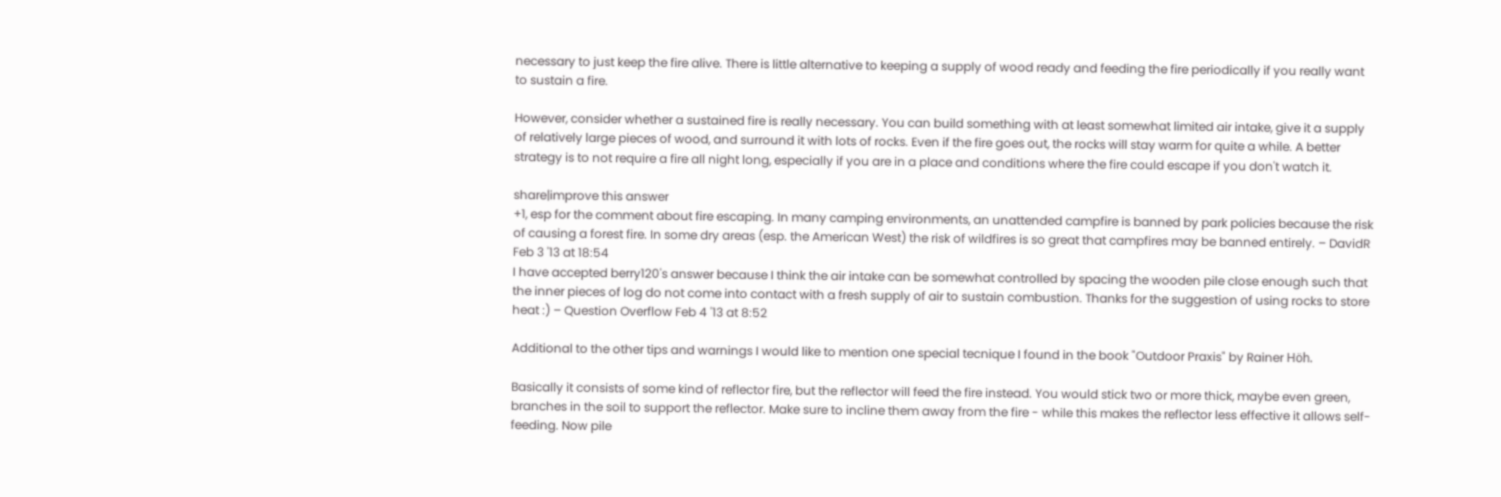necessary to just keep the fire alive. There is little alternative to keeping a supply of wood ready and feeding the fire periodically if you really want to sustain a fire.

However, consider whether a sustained fire is really necessary. You can build something with at least somewhat limited air intake, give it a supply of relatively large pieces of wood, and surround it with lots of rocks. Even if the fire goes out, the rocks will stay warm for quite a while. A better strategy is to not require a fire all night long, especially if you are in a place and conditions where the fire could escape if you don't watch it.

share|improve this answer
+1, esp for the comment about fire escaping. In many camping environments, an unattended campfire is banned by park policies because the risk of causing a forest fire. In some dry areas (esp. the American West) the risk of wildfires is so great that campfires may be banned entirely. – DavidR Feb 3 '13 at 18:54
I have accepted berry120's answer because I think the air intake can be somewhat controlled by spacing the wooden pile close enough such that the inner pieces of log do not come into contact with a fresh supply of air to sustain combustion. Thanks for the suggestion of using rocks to store heat :) – Question Overflow Feb 4 '13 at 8:52

Additional to the other tips and warnings I would like to mention one special tecnique I found in the book "Outdoor Praxis" by Rainer Höh.

Basically it consists of some kind of reflector fire, but the reflector will feed the fire instead. You would stick two or more thick, maybe even green, branches in the soil to support the reflector. Make sure to incline them away from the fire - while this makes the reflector less effective it allows self-feeding. Now pile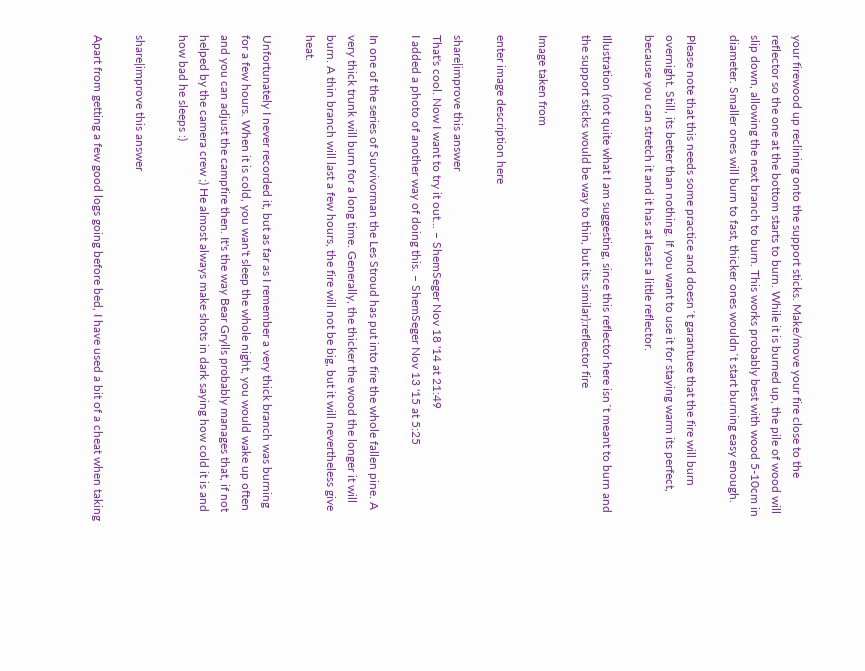your firewood up reclining onto the support sticks. Make/move your fire close to the reflector so the one at the bottom starts to burn. While it is burned up, the pile of wood will slip down, allowing the next branch to burn. This works probably best with wood 5-10cm in diameter. Smaller ones will burn to fast, thicker ones wouldn´t start burning easy enough.

Please note that this needs some practice and doesn´t garantuee that the fire will burn overnight. Still, its better than nothing. If you want to use it for staying warm its perfect, because you can stretch it and it has at least a little reflector.

Illustration (not quite what I am suggesting, since this reflector here isn´t meant to burn and the support sticks would be way to thin, but its similar):reflector fire

Image taken from

enter image description here

share|improve this answer
That's cool. Now I want to try it out... – ShemSeger Nov 18 '14 at 21:49
I added a photo of another way of doing this. – ShemSeger Nov 13 '15 at 5:25

In one of the series of Survivorman the Les Stroud has put into fire the whole fallen pine. A very thick trunk will burn for a long time. Generally, the thicker the wood the longer it will burn. A thin branch will last a few hours, the fire will not be big, but it will nevertheless give heat.

Unfortunately I never recorded it, but as far as I remember a very thick branch was burning for a few hours. When it is cold, you wan't sleep the whole night, you would wake up often and you can adjust the campfire then. It's the way Bear Grylls probably manages that, if not helped by the camera crew ;) He almost always make shots in dark saying how cold it is and how bad he sleeps :)

share|improve this answer

Apart from getting a few good logs going before bed, I have used a bit of a cheat when taking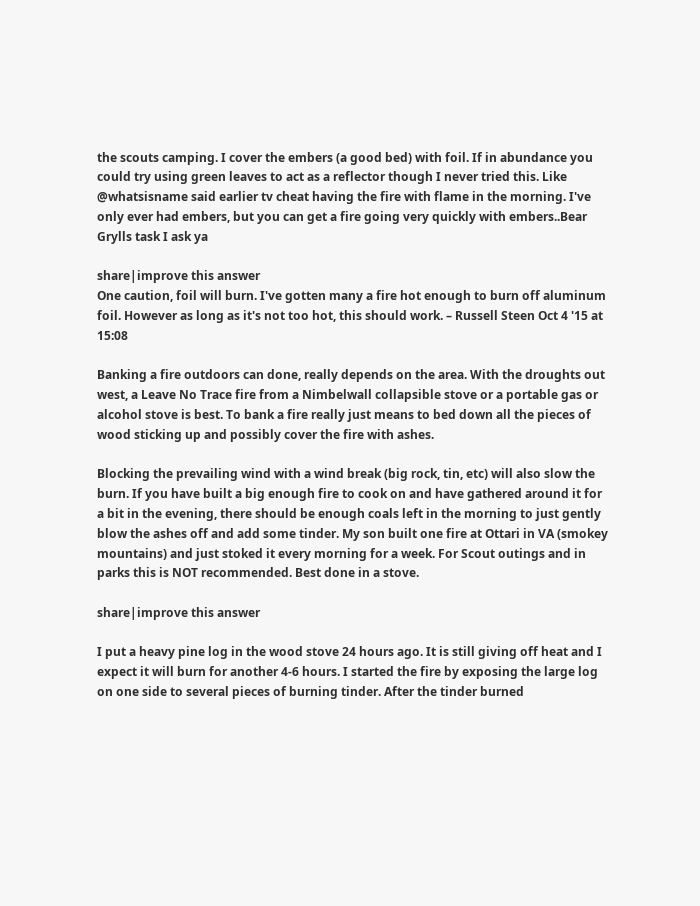the scouts camping. I cover the embers (a good bed) with foil. If in abundance you could try using green leaves to act as a reflector though I never tried this. Like @whatsisname said earlier tv cheat having the fire with flame in the morning. I've only ever had embers, but you can get a fire going very quickly with embers..Bear Grylls task I ask ya

share|improve this answer
One caution, foil will burn. I've gotten many a fire hot enough to burn off aluminum foil. However as long as it's not too hot, this should work. – Russell Steen Oct 4 '15 at 15:08

Banking a fire outdoors can done, really depends on the area. With the droughts out west, a Leave No Trace fire from a Nimbelwall collapsible stove or a portable gas or alcohol stove is best. To bank a fire really just means to bed down all the pieces of wood sticking up and possibly cover the fire with ashes.

Blocking the prevailing wind with a wind break (big rock, tin, etc) will also slow the burn. If you have built a big enough fire to cook on and have gathered around it for a bit in the evening, there should be enough coals left in the morning to just gently blow the ashes off and add some tinder. My son built one fire at Ottari in VA (smokey mountains) and just stoked it every morning for a week. For Scout outings and in parks this is NOT recommended. Best done in a stove.

share|improve this answer

I put a heavy pine log in the wood stove 24 hours ago. It is still giving off heat and I expect it will burn for another 4-6 hours. I started the fire by exposing the large log on one side to several pieces of burning tinder. After the tinder burned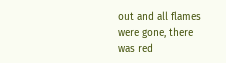out and all flames were gone, there was red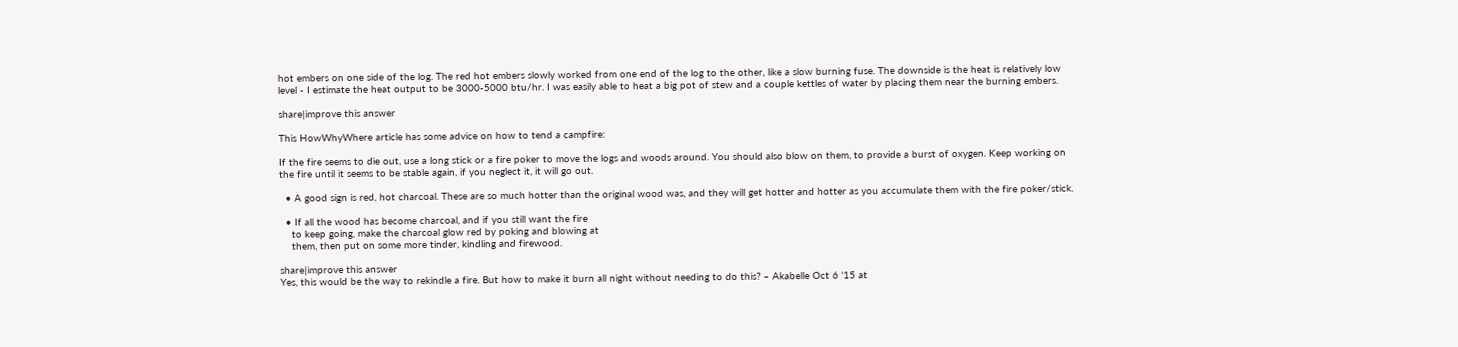hot embers on one side of the log. The red hot embers slowly worked from one end of the log to the other, like a slow burning fuse. The downside is the heat is relatively low level - I estimate the heat output to be 3000-5000 btu/hr. I was easily able to heat a big pot of stew and a couple kettles of water by placing them near the burning embers.

share|improve this answer

This HowWhyWhere article has some advice on how to tend a campfire:

If the fire seems to die out, use a long stick or a fire poker to move the logs and woods around. You should also blow on them, to provide a burst of oxygen. Keep working on the fire until it seems to be stable again, if you neglect it, it will go out.

  • A good sign is red, hot charcoal. These are so much hotter than the original wood was, and they will get hotter and hotter as you accumulate them with the fire poker/stick.

  • If all the wood has become charcoal, and if you still want the fire
    to keep going, make the charcoal glow red by poking and blowing at
    them, then put on some more tinder, kindling and firewood.

share|improve this answer
Yes, this would be the way to rekindle a fire. But how to make it burn all night without needing to do this? – Akabelle Oct 6 '15 at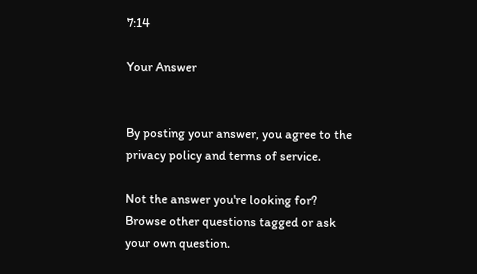7:14

Your Answer


By posting your answer, you agree to the privacy policy and terms of service.

Not the answer you're looking for? Browse other questions tagged or ask your own question.